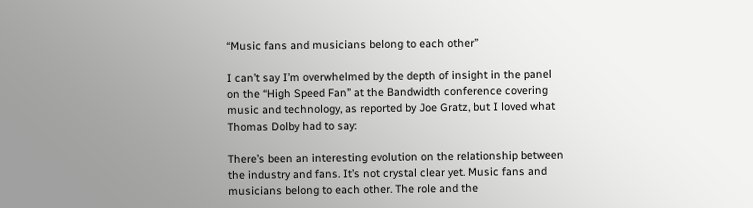“Music fans and musicians belong to each other”

I can’t say I’m overwhelmed by the depth of insight in the panel on the “High Speed Fan” at the Bandwidth conference covering music and technology, as reported by Joe Gratz, but I loved what Thomas Dolby had to say:

There’s been an interesting evolution on the relationship between the industry and fans. It’s not crystal clear yet. Music fans and musicians belong to each other. The role and the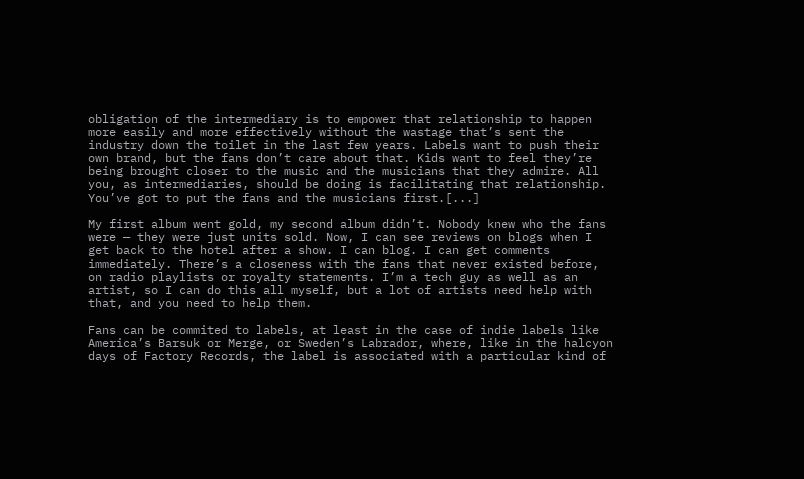obligation of the intermediary is to empower that relationship to happen more easily and more effectively without the wastage that’s sent the industry down the toilet in the last few years. Labels want to push their own brand, but the fans don’t care about that. Kids want to feel they’re being brought closer to the music and the musicians that they admire. All you, as intermediaries, should be doing is facilitating that relationship. You’ve got to put the fans and the musicians first.[...]

My first album went gold, my second album didn’t. Nobody knew who the fans were — they were just units sold. Now, I can see reviews on blogs when I get back to the hotel after a show. I can blog. I can get comments immediately. There’s a closeness with the fans that never existed before, on radio playlists or royalty statements. I’m a tech guy as well as an artist, so I can do this all myself, but a lot of artists need help with that, and you need to help them.

Fans can be commited to labels, at least in the case of indie labels like America’s Barsuk or Merge, or Sweden’s Labrador, where, like in the halcyon days of Factory Records, the label is associated with a particular kind of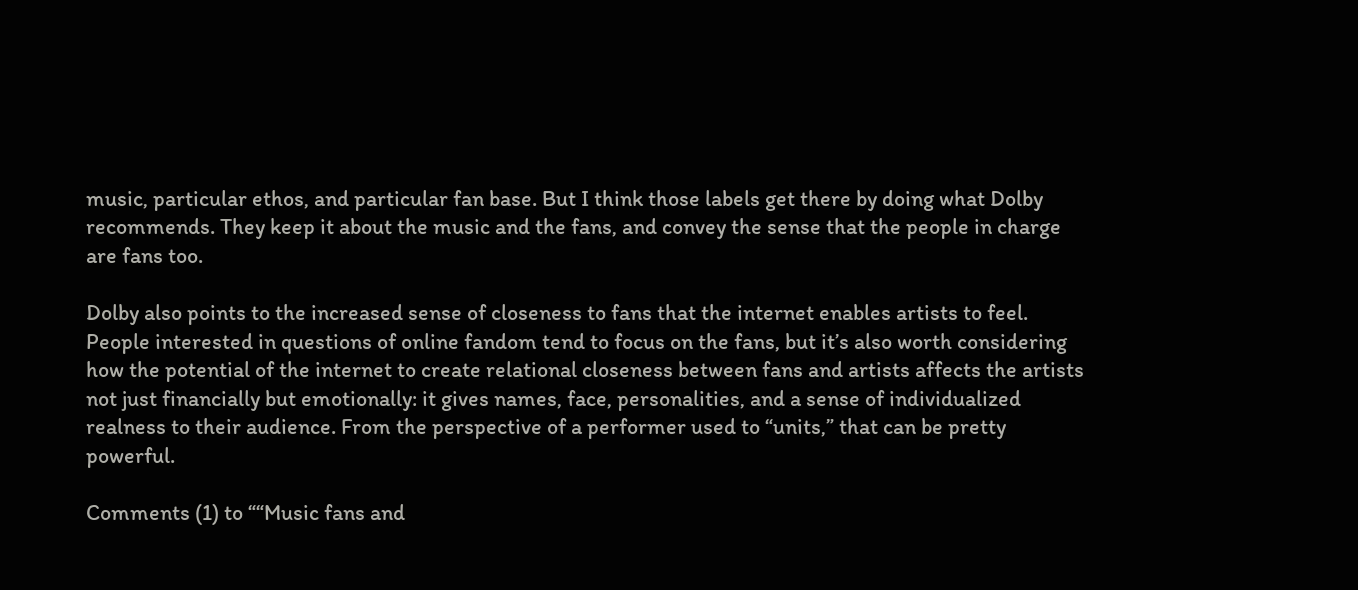music, particular ethos, and particular fan base. But I think those labels get there by doing what Dolby recommends. They keep it about the music and the fans, and convey the sense that the people in charge are fans too.

Dolby also points to the increased sense of closeness to fans that the internet enables artists to feel. People interested in questions of online fandom tend to focus on the fans, but it’s also worth considering how the potential of the internet to create relational closeness between fans and artists affects the artists not just financially but emotionally: it gives names, face, personalities, and a sense of individualized realness to their audience. From the perspective of a performer used to “units,” that can be pretty powerful.

Comments (1) to ““Music fans and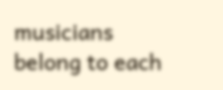musicians belong to each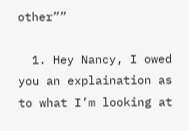other””

  1. Hey Nancy, I owed you an explaination as to what I’m looking at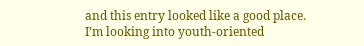and this entry looked like a good place. I’m looking into youth-oriented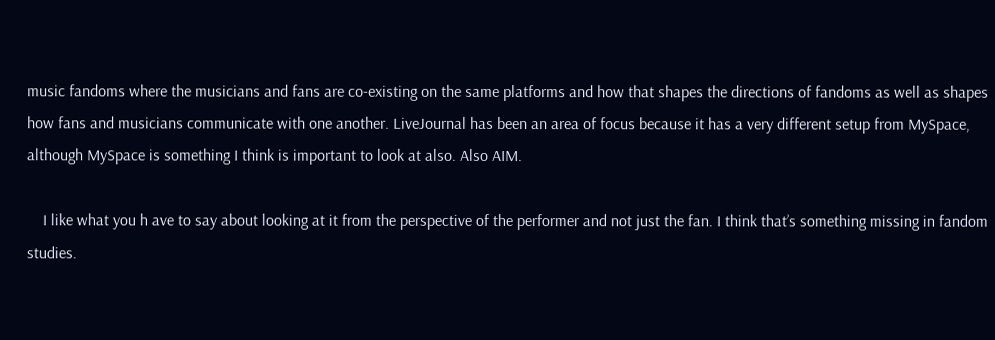music fandoms where the musicians and fans are co-existing on the same platforms and how that shapes the directions of fandoms as well as shapes how fans and musicians communicate with one another. LiveJournal has been an area of focus because it has a very different setup from MySpace, although MySpace is something I think is important to look at also. Also AIM.

    I like what you h ave to say about looking at it from the perspective of the performer and not just the fan. I think that’s something missing in fandom studies.